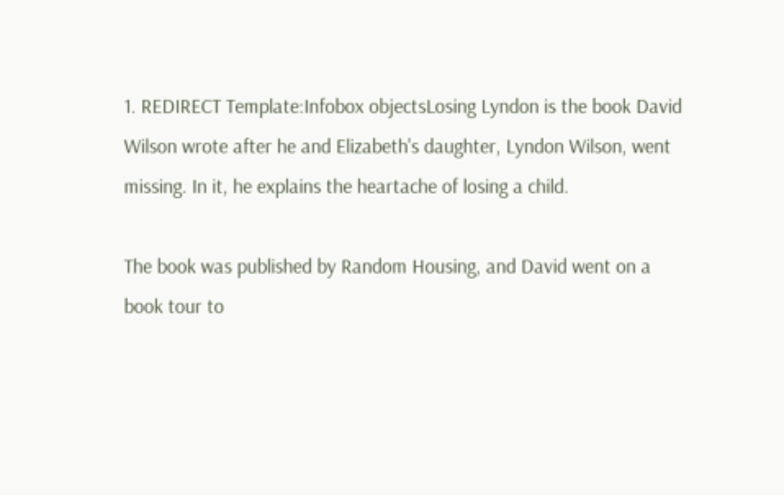1. REDIRECT Template:Infobox objectsLosing Lyndon is the book David Wilson wrote after he and Elizabeth's daughter, Lyndon Wilson, went missing. In it, he explains the heartache of losing a child.

The book was published by Random Housing, and David went on a book tour to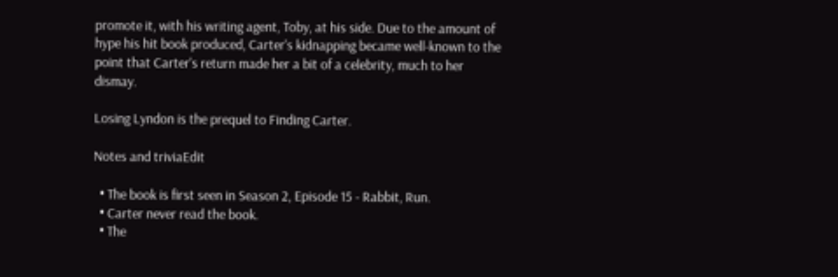promote it, with his writing agent, Toby, at his side. Due to the amount of hype his hit book produced, Carter's kidnapping became well-known to the point that Carter's return made her a bit of a celebrity, much to her dismay.

Losing Lyndon is the prequel to Finding Carter.

Notes and triviaEdit

  • The book is first seen in Season 2, Episode 15 - Rabbit, Run.
  • Carter never read the book.
  • The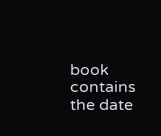book contains the date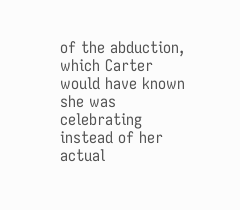of the abduction, which Carter would have known she was celebrating instead of her actual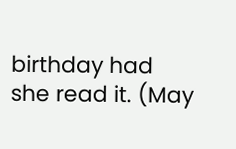birthday had she read it. (May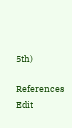5th)

References Edit